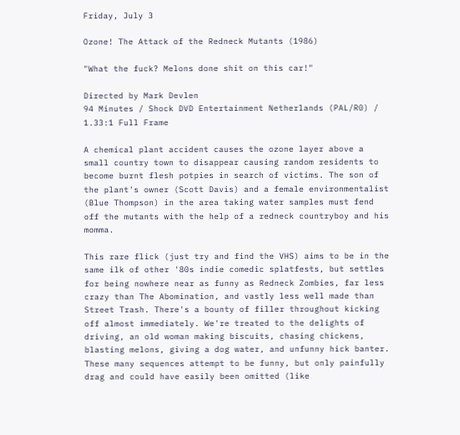Friday, July 3

Ozone! The Attack of the Redneck Mutants (1986)

"What the fuck? Melons done shit on this car!"

Directed by Mark Devlen
94 Minutes / Shock DVD Entertainment Netherlands (PAL/R0) / 1.33:1 Full Frame

A chemical plant accident causes the ozone layer above a small country town to disappear causing random residents to become burnt flesh potpies in search of victims. The son of the plant's owner (Scott Davis) and a female environmentalist (Blue Thompson) in the area taking water samples must fend off the mutants with the help of a redneck countryboy and his momma.

This rare flick (just try and find the VHS) aims to be in the same ilk of other '80s indie comedic splatfests, but settles for being nowhere near as funny as Redneck Zombies, far less crazy than The Abomination, and vastly less well made than Street Trash. There's a bounty of filler throughout kicking off almost immediately. We're treated to the delights of driving, an old woman making biscuits, chasing chickens, blasting melons, giving a dog water, and unfunny hick banter. These many sequences attempt to be funny, but only painfully drag and could have easily been omitted (like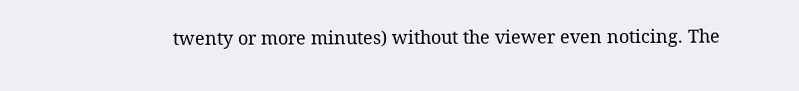twenty or more minutes) without the viewer even noticing. The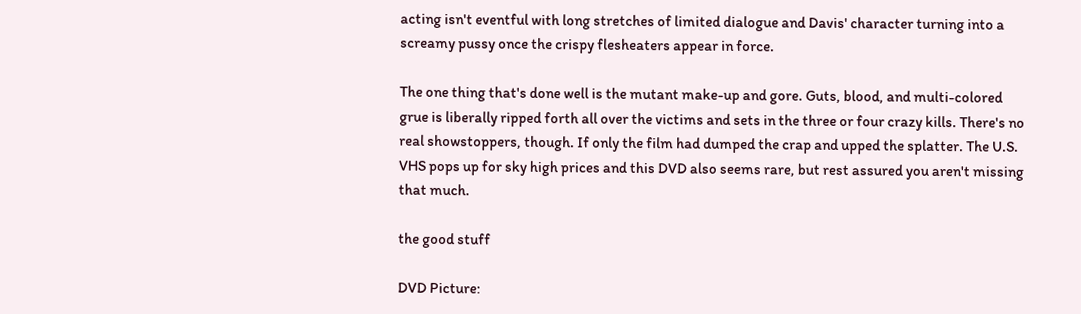acting isn't eventful with long stretches of limited dialogue and Davis' character turning into a screamy pussy once the crispy flesheaters appear in force.

The one thing that's done well is the mutant make-up and gore. Guts, blood, and multi-colored grue is liberally ripped forth all over the victims and sets in the three or four crazy kills. There's no real showstoppers, though. If only the film had dumped the crap and upped the splatter. The U.S. VHS pops up for sky high prices and this DVD also seems rare, but rest assured you aren't missing that much.

the good stuff

DVD Picture: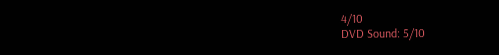4/10
DVD Sound: 5/10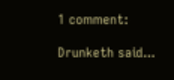1 comment:

Drunketh said...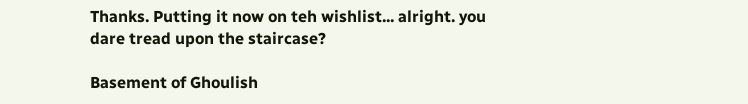Thanks. Putting it now on teh wishlist... alright. you dare tread upon the staircase?

Basement of Ghoulish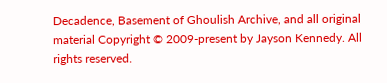Decadence, Basement of Ghoulish Archive, and all original material Copyright © 2009-present by Jayson Kennedy. All rights reserved.